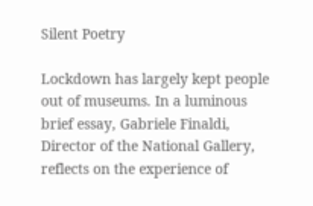Silent Poetry

Lockdown has largely kept people out of museums. In a luminous brief essay, Gabriele Finaldi, Director of the National Gallery, reflects on the experience of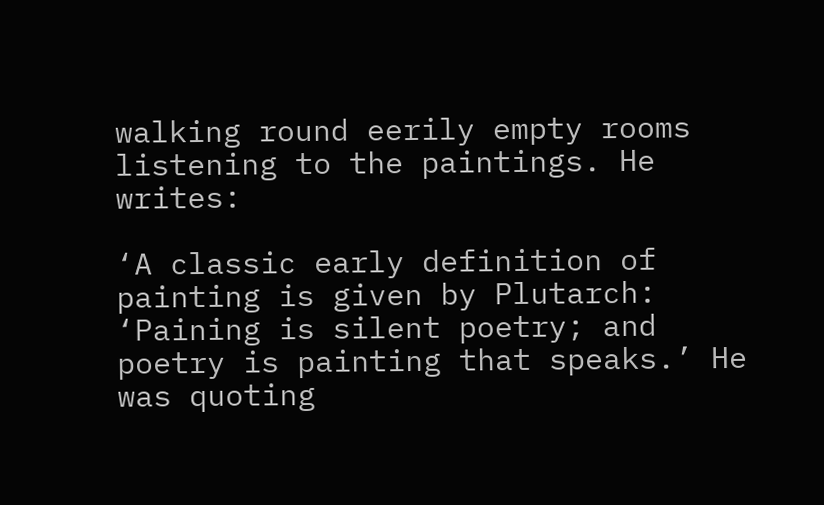walking round eerily empty rooms listening to the paintings. He writes:

‘A classic early definition of painting is given by Plutarch: ‘Paining is silent poetry; and poetry is painting that speaks.’ He was quoting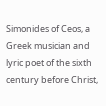Simonides of Ceos, a Greek musician and lyric poet of the sixth century before Christ,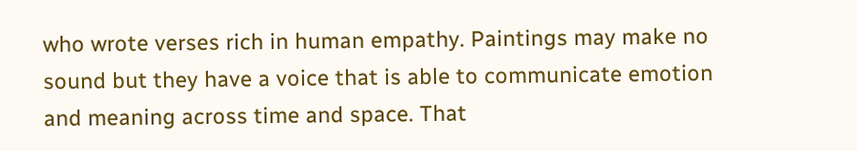who wrote verses rich in human empathy. Paintings may make no sound but they have a voice that is able to communicate emotion and meaning across time and space. That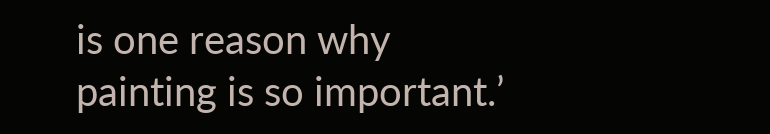is one reason why painting is so important.’